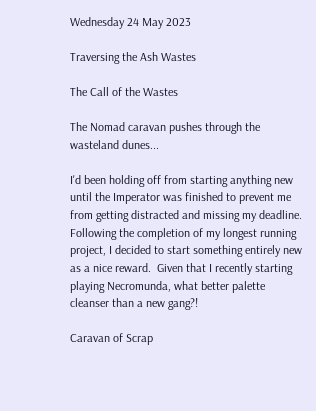Wednesday 24 May 2023

Traversing the Ash Wastes

The Call of the Wastes

The Nomad caravan pushes through the wasteland dunes...

I'd been holding off from starting anything new until the Imperator was finished to prevent me from getting distracted and missing my deadline.  Following the completion of my longest running project, I decided to start something entirely new as a nice reward.  Given that I recently starting playing Necromunda, what better palette cleanser than a new gang?!

Caravan of Scrap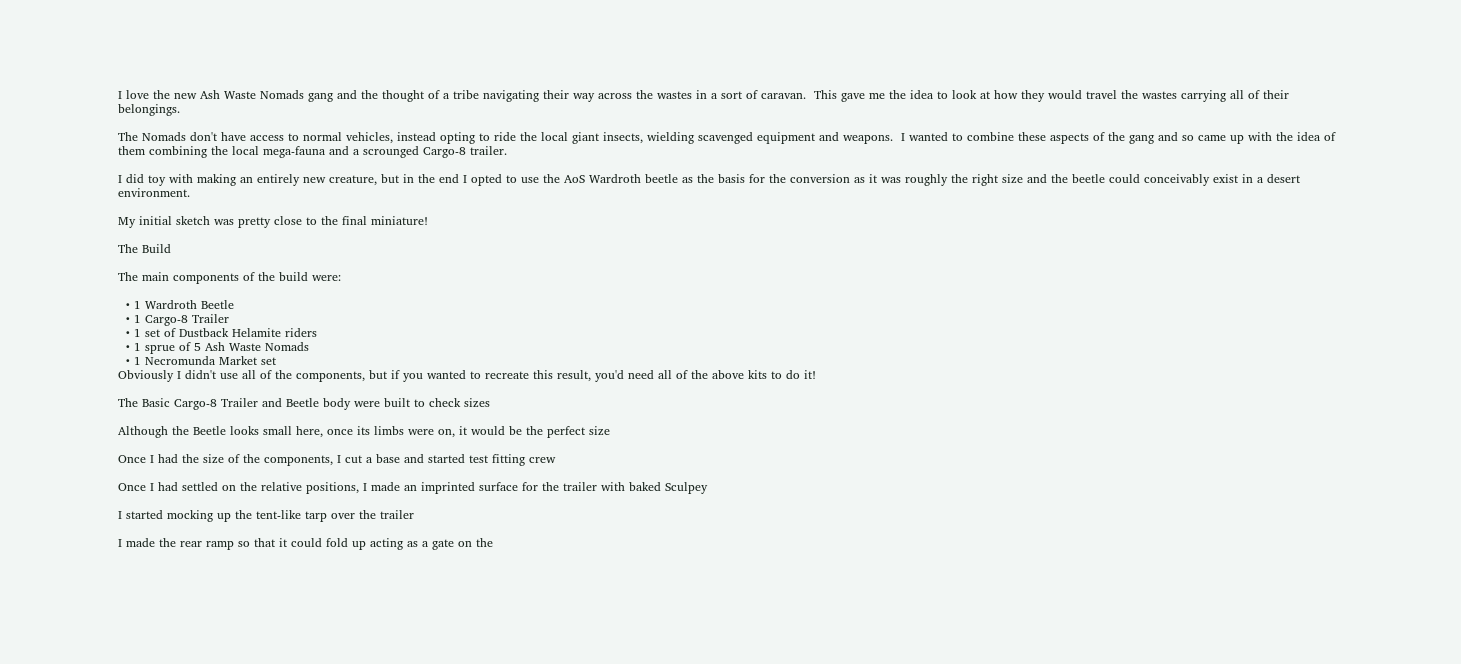I love the new Ash Waste Nomads gang and the thought of a tribe navigating their way across the wastes in a sort of caravan.  This gave me the idea to look at how they would travel the wastes carrying all of their belongings.

The Nomads don't have access to normal vehicles, instead opting to ride the local giant insects, wielding scavenged equipment and weapons.  I wanted to combine these aspects of the gang and so came up with the idea of them combining the local mega-fauna and a scrounged Cargo-8 trailer.

I did toy with making an entirely new creature, but in the end I opted to use the AoS Wardroth beetle as the basis for the conversion as it was roughly the right size and the beetle could conceivably exist in a desert environment.

My initial sketch was pretty close to the final miniature!

The Build

The main components of the build were:

  • 1 Wardroth Beetle
  • 1 Cargo-8 Trailer
  • 1 set of Dustback Helamite riders
  • 1 sprue of 5 Ash Waste Nomads
  • 1 Necromunda Market set
Obviously I didn't use all of the components, but if you wanted to recreate this result, you'd need all of the above kits to do it!

The Basic Cargo-8 Trailer and Beetle body were built to check sizes

Although the Beetle looks small here, once its limbs were on, it would be the perfect size

Once I had the size of the components, I cut a base and started test fitting crew

Once I had settled on the relative positions, I made an imprinted surface for the trailer with baked Sculpey

I started mocking up the tent-like tarp over the trailer

I made the rear ramp so that it could fold up acting as a gate on the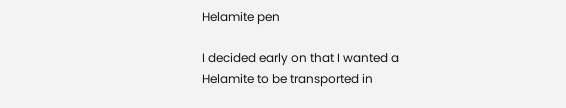Helamite pen

I decided early on that I wanted a Helamite to be transported in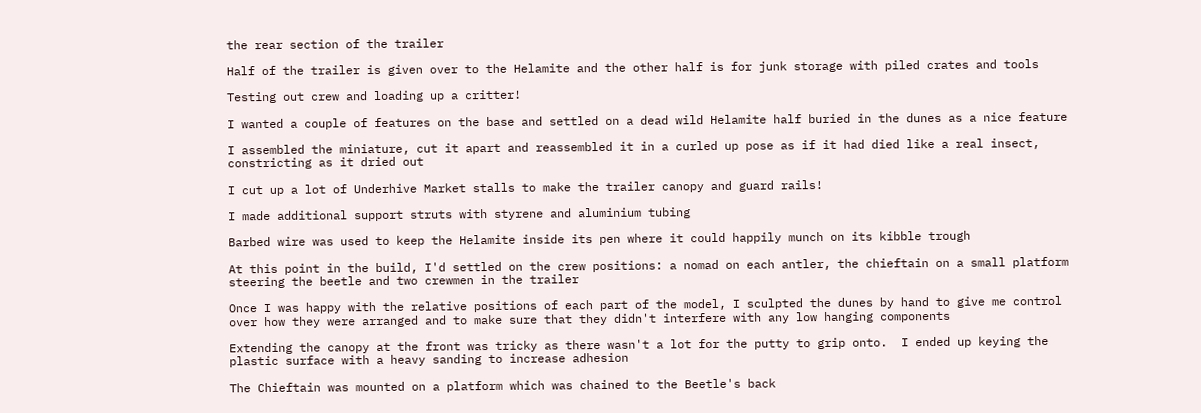the rear section of the trailer

Half of the trailer is given over to the Helamite and the other half is for junk storage with piled crates and tools

Testing out crew and loading up a critter!

I wanted a couple of features on the base and settled on a dead wild Helamite half buried in the dunes as a nice feature

I assembled the miniature, cut it apart and reassembled it in a curled up pose as if it had died like a real insect, constricting as it dried out

I cut up a lot of Underhive Market stalls to make the trailer canopy and guard rails!

I made additional support struts with styrene and aluminium tubing

Barbed wire was used to keep the Helamite inside its pen where it could happily munch on its kibble trough

At this point in the build, I'd settled on the crew positions: a nomad on each antler, the chieftain on a small platform steering the beetle and two crewmen in the trailer

Once I was happy with the relative positions of each part of the model, I sculpted the dunes by hand to give me control over how they were arranged and to make sure that they didn't interfere with any low hanging components

Extending the canopy at the front was tricky as there wasn't a lot for the putty to grip onto.  I ended up keying the plastic surface with a heavy sanding to increase adhesion

The Chieftain was mounted on a platform which was chained to the Beetle's back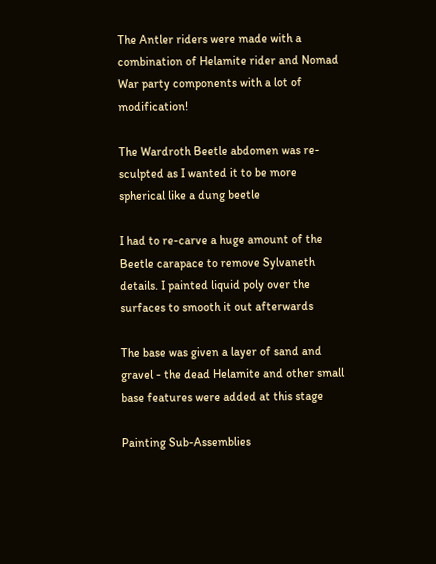The Antler riders were made with a combination of Helamite rider and Nomad War party components with a lot of modification!

The Wardroth Beetle abdomen was re-sculpted as I wanted it to be more spherical like a dung beetle

I had to re-carve a huge amount of the Beetle carapace to remove Sylvaneth details. I painted liquid poly over the surfaces to smooth it out afterwards

The base was given a layer of sand and gravel - the dead Helamite and other small base features were added at this stage

Painting Sub-Assemblies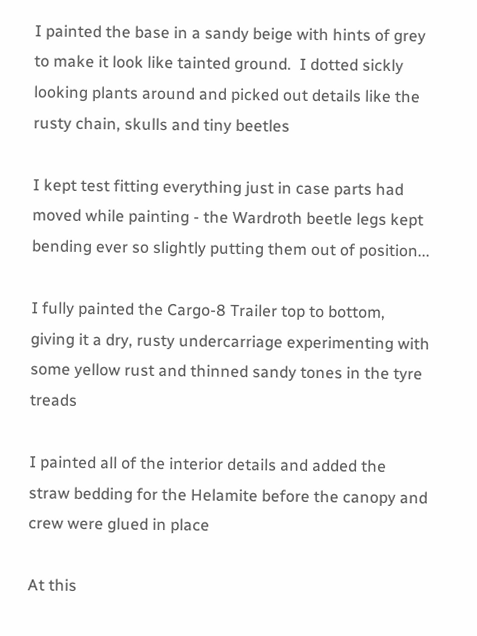I painted the base in a sandy beige with hints of grey to make it look like tainted ground.  I dotted sickly looking plants around and picked out details like the rusty chain, skulls and tiny beetles

I kept test fitting everything just in case parts had moved while painting - the Wardroth beetle legs kept bending ever so slightly putting them out of position...

I fully painted the Cargo-8 Trailer top to bottom, giving it a dry, rusty undercarriage experimenting with some yellow rust and thinned sandy tones in the tyre treads

I painted all of the interior details and added the straw bedding for the Helamite before the canopy and crew were glued in place

At this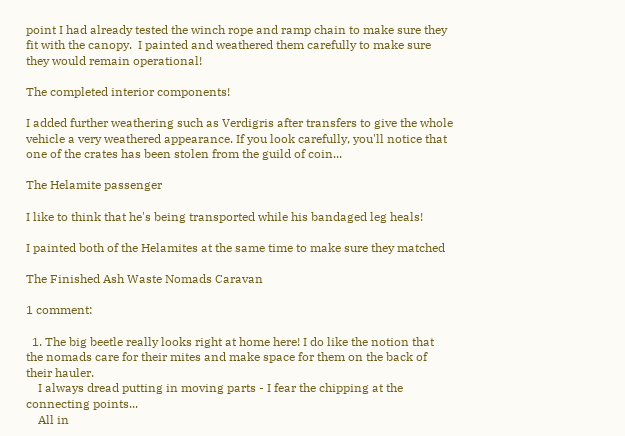point I had already tested the winch rope and ramp chain to make sure they fit with the canopy.  I painted and weathered them carefully to make sure they would remain operational!

The completed interior components!

I added further weathering such as Verdigris after transfers to give the whole vehicle a very weathered appearance. If you look carefully, you'll notice that one of the crates has been stolen from the guild of coin...

The Helamite passenger

I like to think that he's being transported while his bandaged leg heals!

I painted both of the Helamites at the same time to make sure they matched

The Finished Ash Waste Nomads Caravan

1 comment:

  1. The big beetle really looks right at home here! I do like the notion that the nomads care for their mites and make space for them on the back of their hauler.
    I always dread putting in moving parts - I fear the chipping at the connecting points...
    All in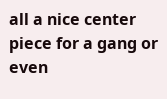all a nice center piece for a gang or even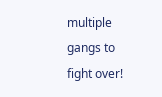multiple gangs to fight over!